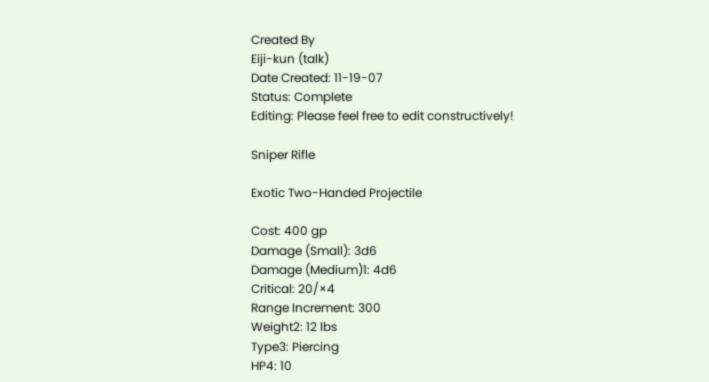Created By
Eiji-kun (talk)
Date Created: 11-19-07
Status: Complete
Editing: Please feel free to edit constructively!

Sniper Rifle

Exotic Two-Handed Projectile

Cost: 400 gp
Damage (Small): 3d6
Damage (Medium)1: 4d6
Critical: 20/×4
Range Increment: 300
Weight2: 12 lbs
Type3: Piercing
HP4: 10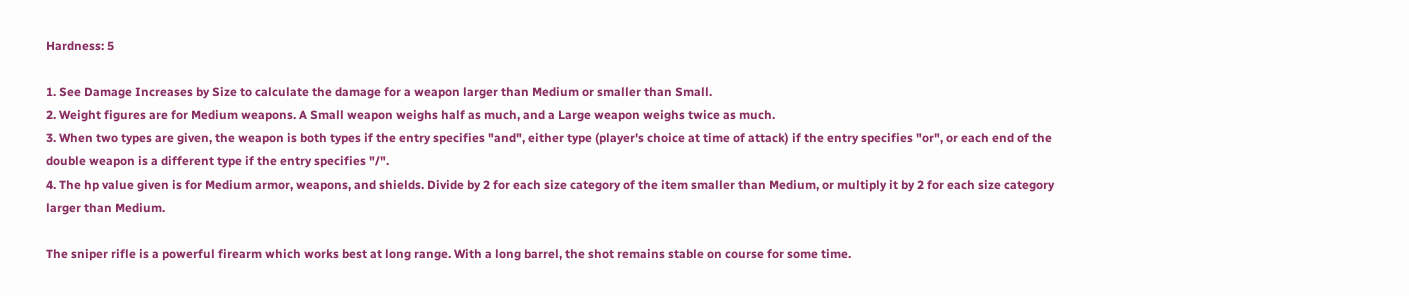Hardness: 5

1. See Damage Increases by Size to calculate the damage for a weapon larger than Medium or smaller than Small.
2. Weight figures are for Medium weapons. A Small weapon weighs half as much, and a Large weapon weighs twice as much.
3. When two types are given, the weapon is both types if the entry specifies "and", either type (player's choice at time of attack) if the entry specifies "or", or each end of the double weapon is a different type if the entry specifies "/".
4. The hp value given is for Medium armor, weapons, and shields. Divide by 2 for each size category of the item smaller than Medium, or multiply it by 2 for each size category larger than Medium.

The sniper rifle is a powerful firearm which works best at long range. With a long barrel, the shot remains stable on course for some time.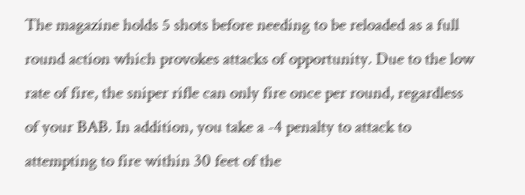The magazine holds 5 shots before needing to be reloaded as a full round action which provokes attacks of opportunity. Due to the low rate of fire, the sniper rifle can only fire once per round, regardless of your BAB. In addition, you take a -4 penalty to attack to attempting to fire within 30 feet of the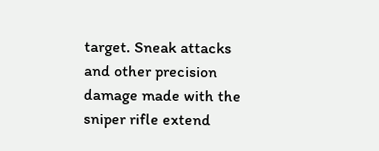target. Sneak attacks and other precision damage made with the sniper rifle extend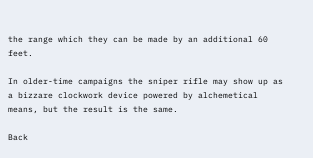the range which they can be made by an additional 60 feet.

In older-time campaigns the sniper rifle may show up as a bizzare clockwork device powered by alchemetical means, but the result is the same.

Back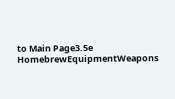to Main Page3.5e HomebrewEquipmentWeapons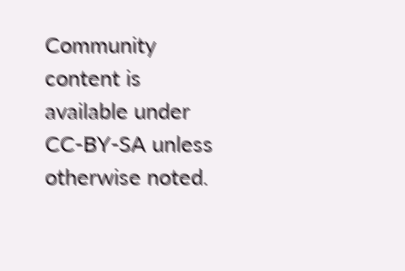Community content is available under CC-BY-SA unless otherwise noted.